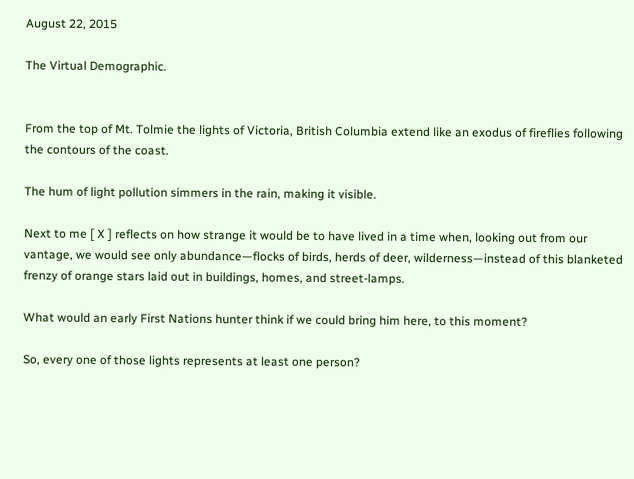August 22, 2015

The Virtual Demographic.


From the top of Mt. Tolmie the lights of Victoria, British Columbia extend like an exodus of fireflies following the contours of the coast.

The hum of light pollution simmers in the rain, making it visible.

Next to me [ X ] reflects on how strange it would be to have lived in a time when, looking out from our vantage, we would see only abundance—flocks of birds, herds of deer, wilderness—instead of this blanketed frenzy of orange stars laid out in buildings, homes, and street-lamps.

What would an early First Nations hunter think if we could bring him here, to this moment?

So, every one of those lights represents at least one person?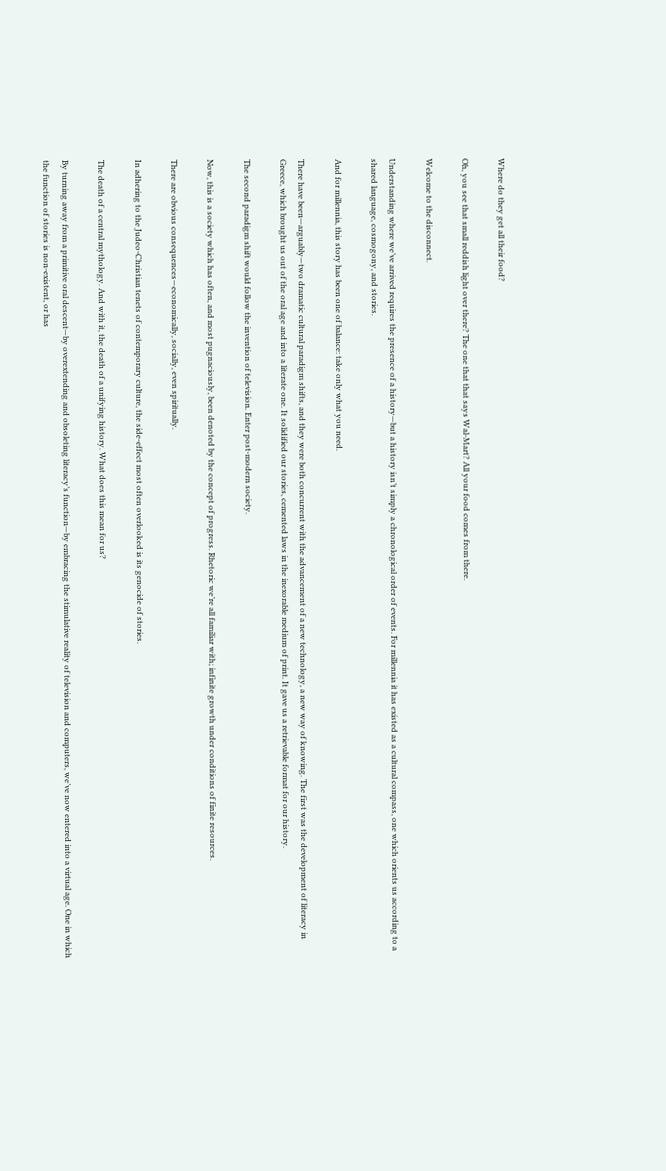Where do they get all their food?

Oh, you see that small reddish light over there? The one that that says Wal-Mart? All your food comes from there.

Welcome to the disconnect.

Understanding where we’ve arrived requires the presence of a history—but a history isn’t simply a chronological order of events. For millennia it has existed as a cultural compass, one which orients us according to a shared language, cosmogony, and stories.

And for millennia, this story has been one of balance: take only what you need.

There have been—arguably—two dramatic cultural paradigm shifts, and they were both concurrent with the advancement of a new technology, a new way of knowing. The first was the development of literacy in Greece, which brought us out of the oral age and into a literate one. It solidified our stories, cemented laws in the inexorable medium of print. It gave us a retrievable format for our history.

The second paradigm shift would follow the invention of television. Enter post-modern society.

Now, this is a society which has often, and most pugnaciously, been denoted by the concept of progress. Rhetoric we’re all familiar with; infinite growth under conditions of finite resources.

There are obvious consequences—economically, socially, even spiritually.

In adhering to the Judeo-Christian tenets of contemporary culture, the side-effect most often overlooked is its genocide of stories.

The death of a central mythology. And with it, the death of a unifying history. What does this mean for us?

By turning away from a primitive oral descent—by overextending and obsoleting literacy’s function—by embracing the stimulative reality of television and computers, we’ve now entered into a virtual age. One in which the function of stories is non-existent, or has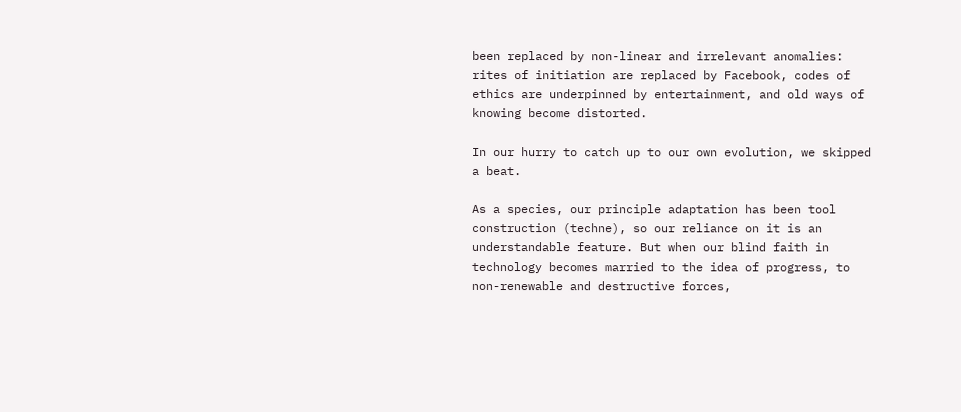been replaced by non-linear and irrelevant anomalies: rites of initiation are replaced by Facebook, codes of ethics are underpinned by entertainment, and old ways of knowing become distorted.

In our hurry to catch up to our own evolution, we skipped a beat.

As a species, our principle adaptation has been tool construction (techne), so our reliance on it is an understandable feature. But when our blind faith in technology becomes married to the idea of progress, to non-renewable and destructive forces,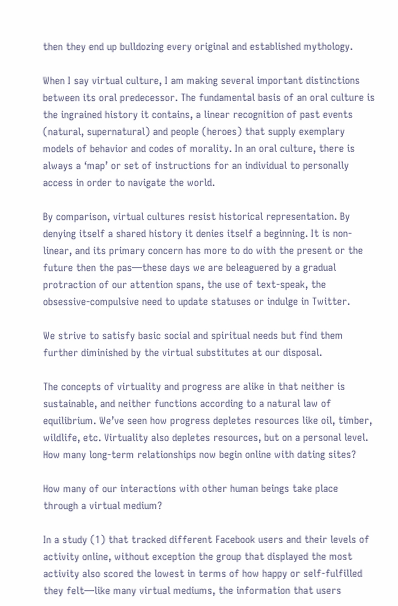then they end up bulldozing every original and established mythology.

When I say virtual culture, I am making several important distinctions between its oral predecessor. The fundamental basis of an oral culture is the ingrained history it contains, a linear recognition of past events (natural, supernatural) and people (heroes) that supply exemplary models of behavior and codes of morality. In an oral culture, there is always a ‘map’ or set of instructions for an individual to personally access in order to navigate the world.

By comparison, virtual cultures resist historical representation. By denying itself a shared history it denies itself a beginning. It is non-linear, and its primary concern has more to do with the present or the future then the pas—these days we are beleaguered by a gradual protraction of our attention spans, the use of text-speak, the obsessive-compulsive need to update statuses or indulge in Twitter.

We strive to satisfy basic social and spiritual needs but find them further diminished by the virtual substitutes at our disposal.

The concepts of virtuality and progress are alike in that neither is sustainable, and neither functions according to a natural law of equilibrium. We’ve seen how progress depletes resources like oil, timber, wildlife, etc. Virtuality also depletes resources, but on a personal level. How many long-term relationships now begin online with dating sites?

How many of our interactions with other human beings take place through a virtual medium?

In a study (1) that tracked different Facebook users and their levels of activity online, without exception the group that displayed the most activity also scored the lowest in terms of how happy or self-fulfilled they felt—like many virtual mediums, the information that users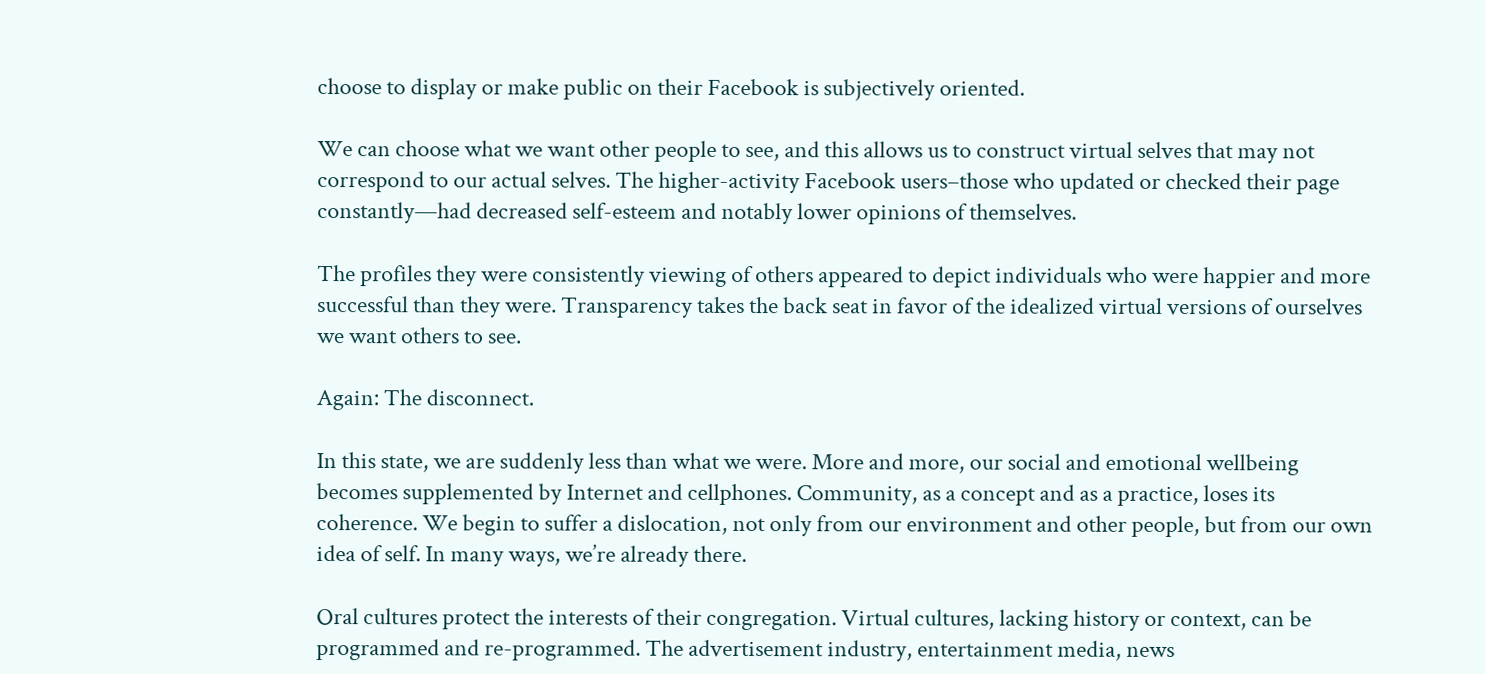choose to display or make public on their Facebook is subjectively oriented.

We can choose what we want other people to see, and this allows us to construct virtual selves that may not correspond to our actual selves. The higher-activity Facebook users–those who updated or checked their page constantly—had decreased self-esteem and notably lower opinions of themselves.

The profiles they were consistently viewing of others appeared to depict individuals who were happier and more successful than they were. Transparency takes the back seat in favor of the idealized virtual versions of ourselves we want others to see.

Again: The disconnect.

In this state, we are suddenly less than what we were. More and more, our social and emotional wellbeing becomes supplemented by Internet and cellphones. Community, as a concept and as a practice, loses its coherence. We begin to suffer a dislocation, not only from our environment and other people, but from our own idea of self. In many ways, we’re already there.

Oral cultures protect the interests of their congregation. Virtual cultures, lacking history or context, can be programmed and re-programmed. The advertisement industry, entertainment media, news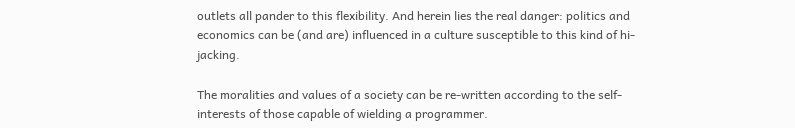outlets all pander to this flexibility. And herein lies the real danger: politics and economics can be (and are) influenced in a culture susceptible to this kind of hi-jacking.

The moralities and values of a society can be re-written according to the self-interests of those capable of wielding a programmer.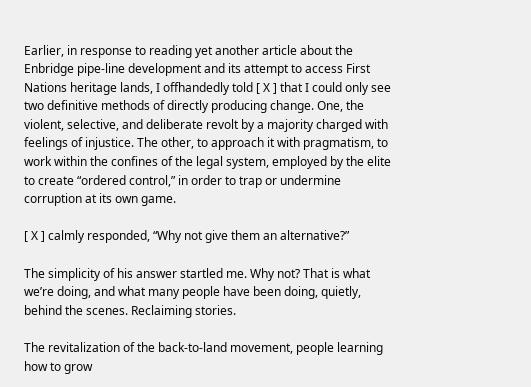Earlier, in response to reading yet another article about the Enbridge pipe-line development and its attempt to access First Nations heritage lands, I offhandedly told [ X ] that I could only see two definitive methods of directly producing change. One, the violent, selective, and deliberate revolt by a majority charged with feelings of injustice. The other, to approach it with pragmatism, to work within the confines of the legal system, employed by the elite to create “ordered control,” in order to trap or undermine corruption at its own game.

[ X ] calmly responded, “Why not give them an alternative?”

The simplicity of his answer startled me. Why not? That is what we’re doing, and what many people have been doing, quietly, behind the scenes. Reclaiming stories.

The revitalization of the back-to-land movement, people learning how to grow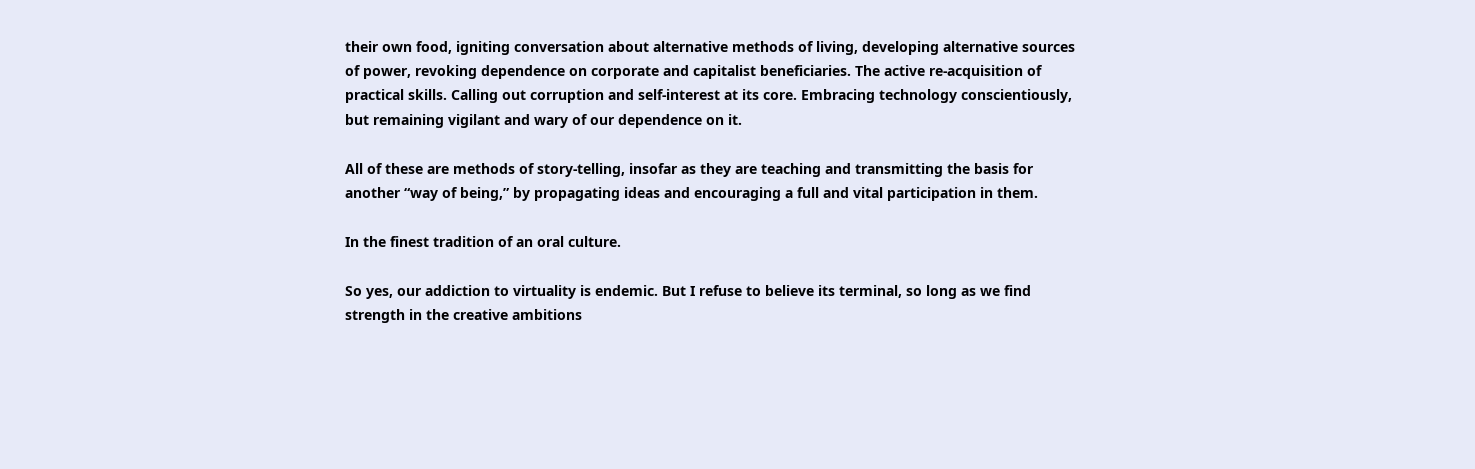their own food, igniting conversation about alternative methods of living, developing alternative sources of power, revoking dependence on corporate and capitalist beneficiaries. The active re-acquisition of practical skills. Calling out corruption and self-interest at its core. Embracing technology conscientiously, but remaining vigilant and wary of our dependence on it.

All of these are methods of story-telling, insofar as they are teaching and transmitting the basis for another “way of being,” by propagating ideas and encouraging a full and vital participation in them.

In the finest tradition of an oral culture.

So yes, our addiction to virtuality is endemic. But I refuse to believe its terminal, so long as we find strength in the creative ambitions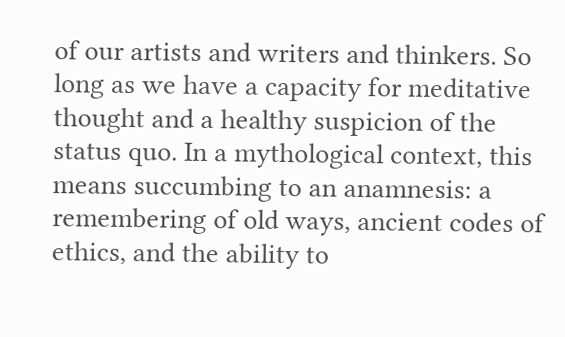of our artists and writers and thinkers. So long as we have a capacity for meditative thought and a healthy suspicion of the status quo. In a mythological context, this means succumbing to an anamnesis: a remembering of old ways, ancient codes of ethics, and the ability to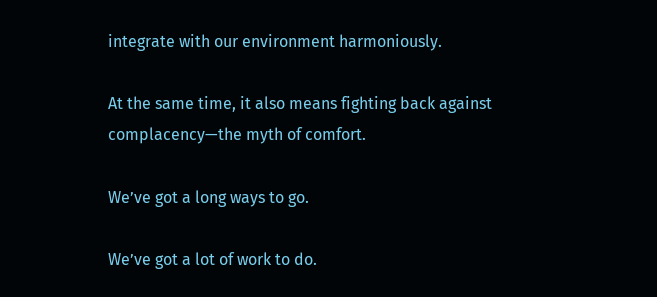integrate with our environment harmoniously.

At the same time, it also means fighting back against complacency—the myth of comfort.

We’ve got a long ways to go.

We’ve got a lot of work to do.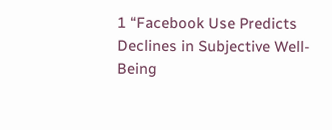1 “Facebook Use Predicts Declines in Subjective Well-Being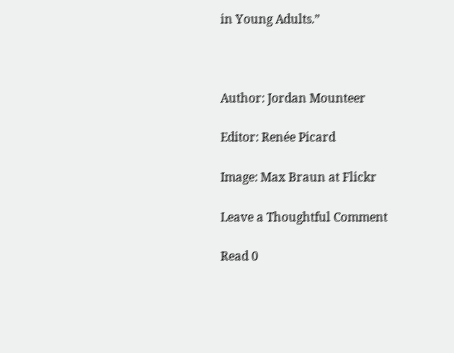in Young Adults.”



Author: Jordan Mounteer

Editor: Renée Picard

Image: Max Braun at Flickr

Leave a Thoughtful Comment

Read 0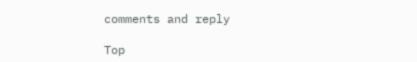comments and reply

Top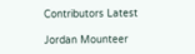Contributors Latest

Jordan Mounteer